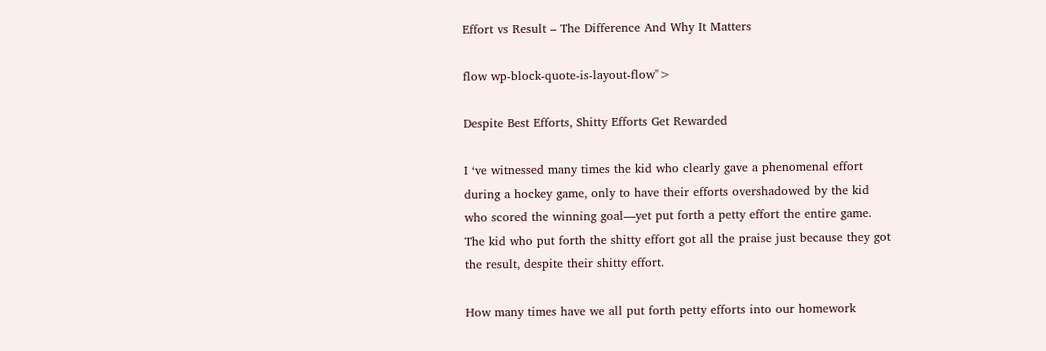Effort vs Result – The Difference And Why It Matters

flow wp-block-quote-is-layout-flow">

Despite Best Efforts, Shitty Efforts Get Rewarded

I ‘ve witnessed many times the kid who clearly gave a phenomenal effort during a hockey game, only to have their efforts overshadowed by the kid who scored the winning goal—yet put forth a petty effort the entire game. The kid who put forth the shitty effort got all the praise just because they got the result, despite their shitty effort.

How many times have we all put forth petty efforts into our homework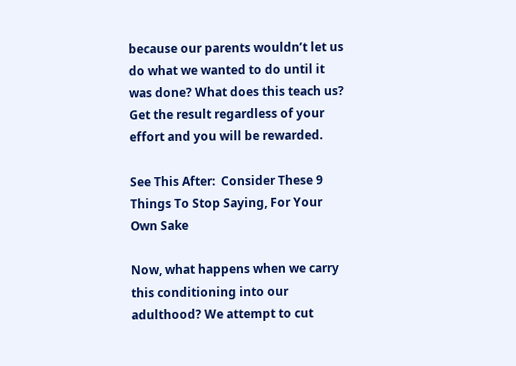because our parents wouldn’t let us do what we wanted to do until it was done? What does this teach us? Get the result regardless of your effort and you will be rewarded.

See This After:  Consider These 9 Things To Stop Saying, For Your Own Sake

Now, what happens when we carry this conditioning into our adulthood? We attempt to cut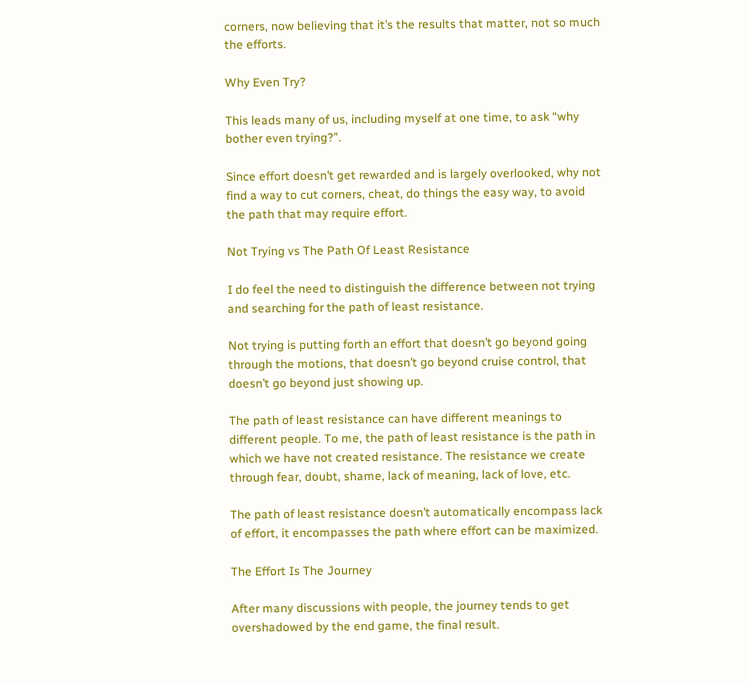corners, now believing that it’s the results that matter, not so much the efforts.

Why Even Try?

This leads many of us, including myself at one time, to ask “why bother even trying?”.

Since effort doesn’t get rewarded and is largely overlooked, why not find a way to cut corners, cheat, do things the easy way, to avoid the path that may require effort.

Not Trying vs The Path Of Least Resistance

I do feel the need to distinguish the difference between not trying and searching for the path of least resistance.

Not trying is putting forth an effort that doesn’t go beyond going through the motions, that doesn’t go beyond cruise control, that doesn’t go beyond just showing up.

The path of least resistance can have different meanings to different people. To me, the path of least resistance is the path in which we have not created resistance. The resistance we create through fear, doubt, shame, lack of meaning, lack of love, etc.

The path of least resistance doesn’t automatically encompass lack of effort, it encompasses the path where effort can be maximized.

The Effort Is The Journey

After many discussions with people, the journey tends to get overshadowed by the end game, the final result.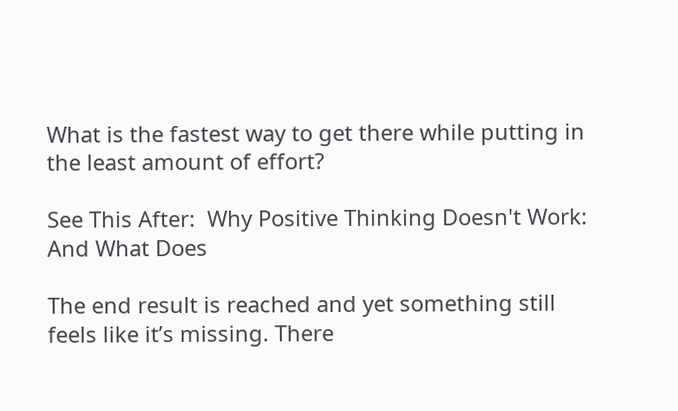What is the fastest way to get there while putting in the least amount of effort?

See This After:  Why Positive Thinking Doesn't Work: And What Does

The end result is reached and yet something still feels like it’s missing. There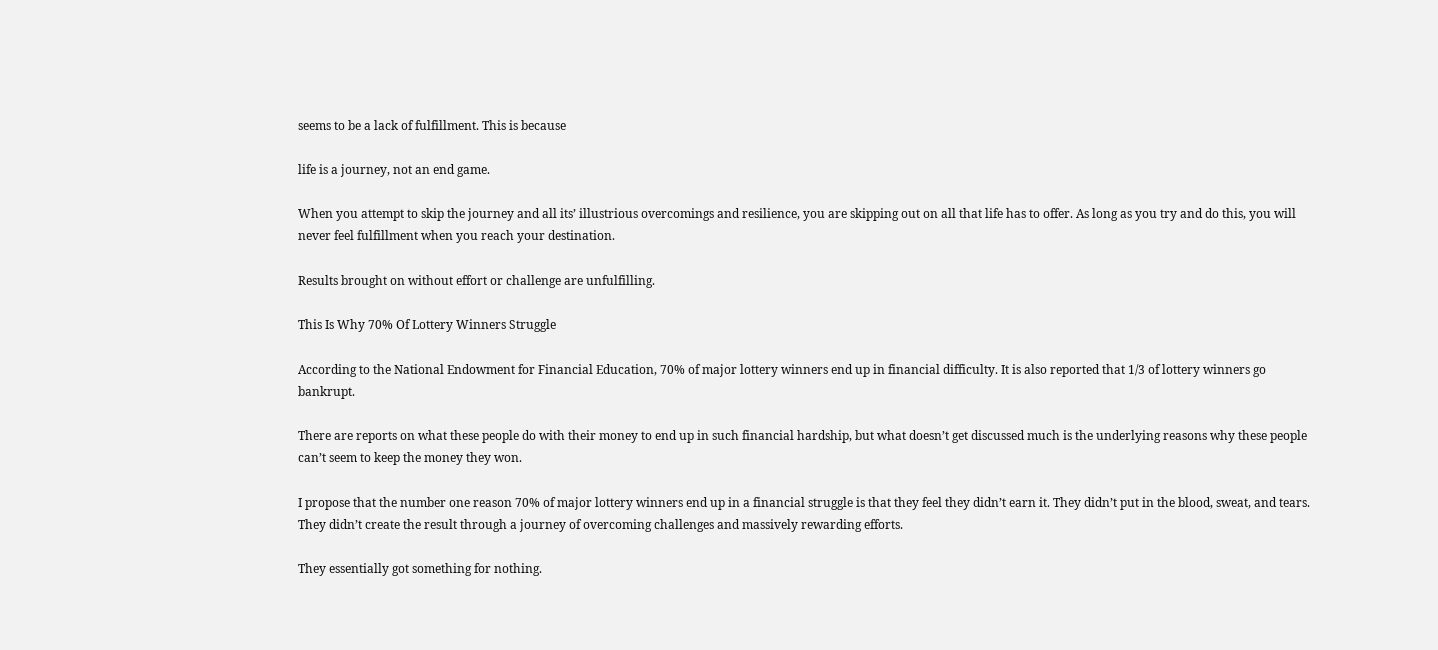seems to be a lack of fulfillment. This is because

life is a journey, not an end game.

When you attempt to skip the journey and all its’ illustrious overcomings and resilience, you are skipping out on all that life has to offer. As long as you try and do this, you will never feel fulfillment when you reach your destination.

Results brought on without effort or challenge are unfulfilling.

This Is Why 70% Of Lottery Winners Struggle

According to the National Endowment for Financial Education, 70% of major lottery winners end up in financial difficulty. It is also reported that 1/3 of lottery winners go bankrupt.

There are reports on what these people do with their money to end up in such financial hardship, but what doesn’t get discussed much is the underlying reasons why these people can’t seem to keep the money they won.

I propose that the number one reason 70% of major lottery winners end up in a financial struggle is that they feel they didn’t earn it. They didn’t put in the blood, sweat, and tears. They didn’t create the result through a journey of overcoming challenges and massively rewarding efforts.

They essentially got something for nothing.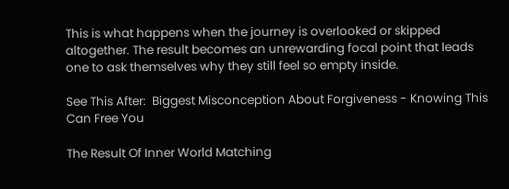This is what happens when the journey is overlooked or skipped altogether. The result becomes an unrewarding focal point that leads one to ask themselves why they still feel so empty inside.

See This After:  Biggest Misconception About Forgiveness - Knowing This Can Free You

The Result Of Inner World Matching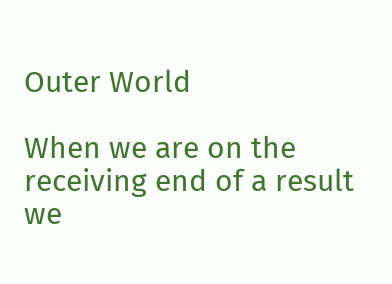Outer World

When we are on the receiving end of a result we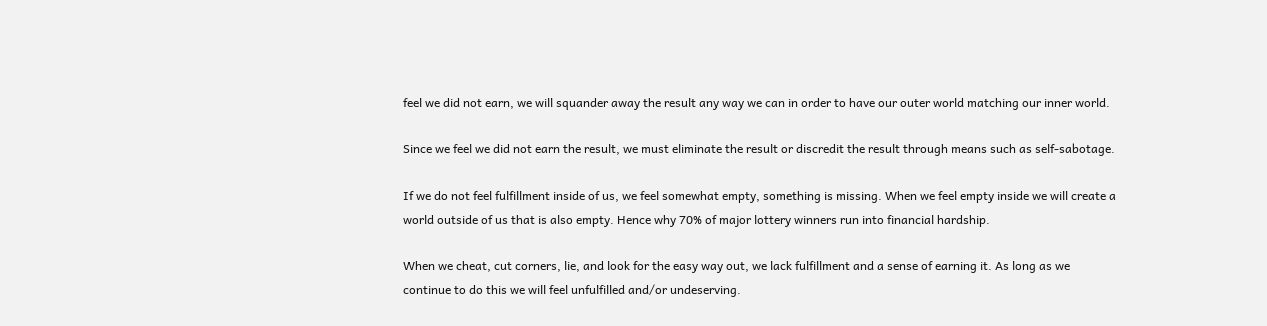feel we did not earn, we will squander away the result any way we can in order to have our outer world matching our inner world.

Since we feel we did not earn the result, we must eliminate the result or discredit the result through means such as self-sabotage.

If we do not feel fulfillment inside of us, we feel somewhat empty, something is missing. When we feel empty inside we will create a world outside of us that is also empty. Hence why 70% of major lottery winners run into financial hardship.

When we cheat, cut corners, lie, and look for the easy way out, we lack fulfillment and a sense of earning it. As long as we continue to do this we will feel unfulfilled and/or undeserving.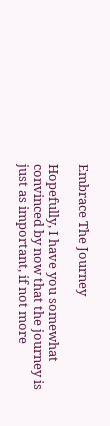Embrace The Journey

Hopefully, I have you somewhat convinced by now that the journey is just as important, if not more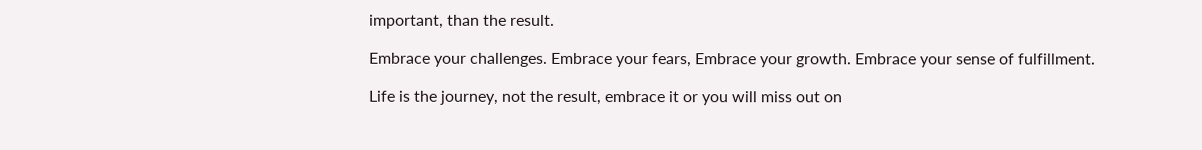important, than the result.

Embrace your challenges. Embrace your fears, Embrace your growth. Embrace your sense of fulfillment.

Life is the journey, not the result, embrace it or you will miss out on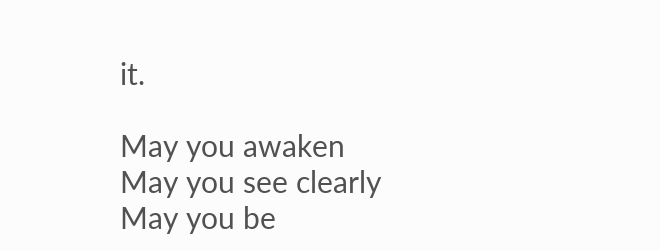it.

May you awaken
May you see clearly
May you be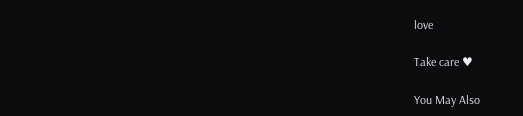love

Take care ♥

You May Also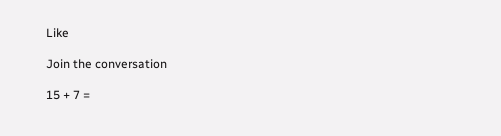Like

Join the conversation

15 + 7 =